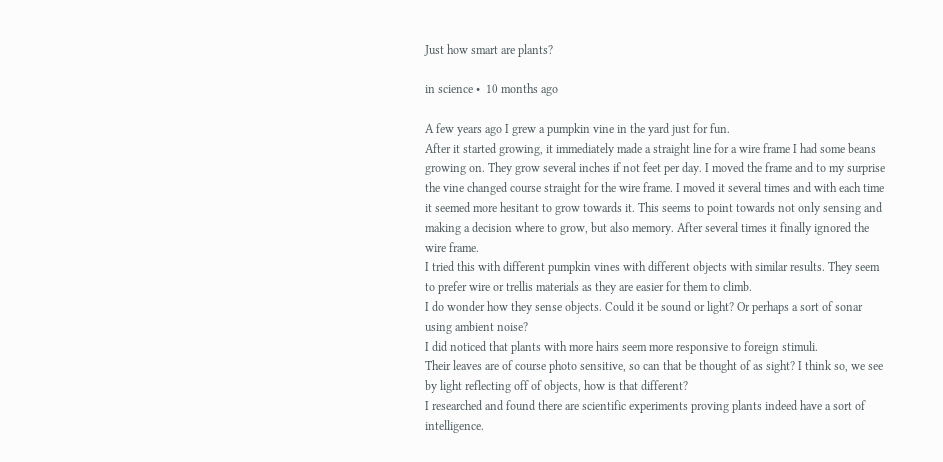Just how smart are plants?

in science •  10 months ago

A few years ago I grew a pumpkin vine in the yard just for fun.
After it started growing, it immediately made a straight line for a wire frame I had some beans growing on. They grow several inches if not feet per day. I moved the frame and to my surprise the vine changed course straight for the wire frame. I moved it several times and with each time it seemed more hesitant to grow towards it. This seems to point towards not only sensing and making a decision where to grow, but also memory. After several times it finally ignored the wire frame.
I tried this with different pumpkin vines with different objects with similar results. They seem to prefer wire or trellis materials as they are easier for them to climb.
I do wonder how they sense objects. Could it be sound or light? Or perhaps a sort of sonar using ambient noise?
I did noticed that plants with more hairs seem more responsive to foreign stimuli.
Their leaves are of course photo sensitive, so can that be thought of as sight? I think so, we see by light reflecting off of objects, how is that different?
I researched and found there are scientific experiments proving plants indeed have a sort of intelligence.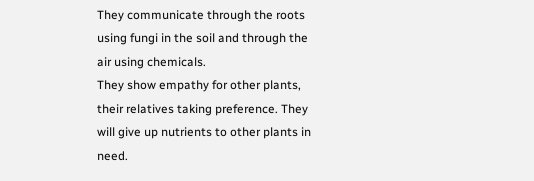They communicate through the roots using fungi in the soil and through the air using chemicals.
They show empathy for other plants, their relatives taking preference. They will give up nutrients to other plants in need.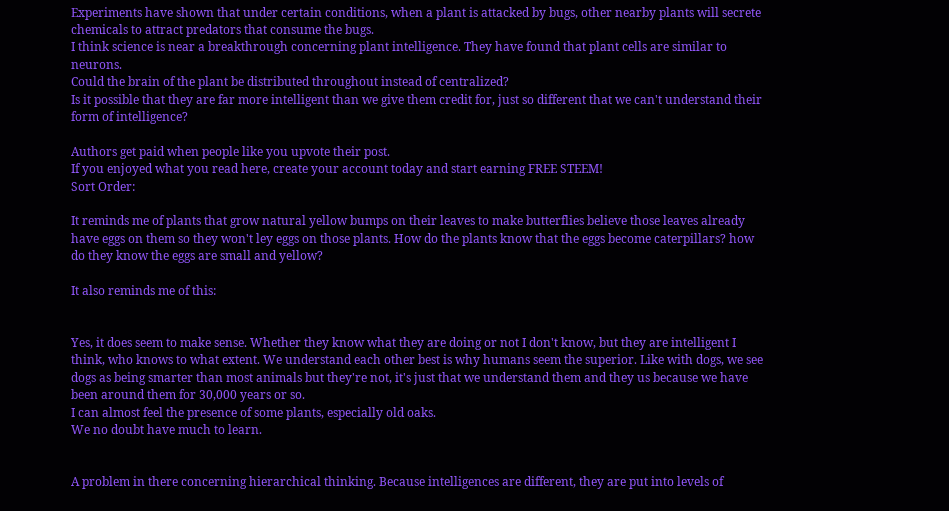Experiments have shown that under certain conditions, when a plant is attacked by bugs, other nearby plants will secrete chemicals to attract predators that consume the bugs.
I think science is near a breakthrough concerning plant intelligence. They have found that plant cells are similar to neurons.
Could the brain of the plant be distributed throughout instead of centralized?
Is it possible that they are far more intelligent than we give them credit for, just so different that we can't understand their form of intelligence?

Authors get paid when people like you upvote their post.
If you enjoyed what you read here, create your account today and start earning FREE STEEM!
Sort Order:

It reminds me of plants that grow natural yellow bumps on their leaves to make butterflies believe those leaves already have eggs on them so they won't ley eggs on those plants. How do the plants know that the eggs become caterpillars? how do they know the eggs are small and yellow?

It also reminds me of this:


Yes, it does seem to make sense. Whether they know what they are doing or not I don't know, but they are intelligent I think, who knows to what extent. We understand each other best is why humans seem the superior. Like with dogs, we see dogs as being smarter than most animals but they're not, it's just that we understand them and they us because we have been around them for 30,000 years or so.
I can almost feel the presence of some plants, especially old oaks.
We no doubt have much to learn.


A problem in there concerning hierarchical thinking. Because intelligences are different, they are put into levels of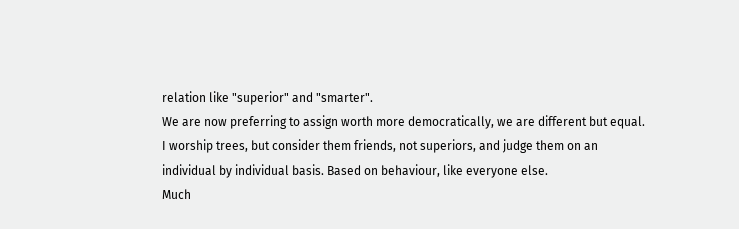relation like "superior" and "smarter".
We are now preferring to assign worth more democratically, we are different but equal.
I worship trees, but consider them friends, not superiors, and judge them on an individual by individual basis. Based on behaviour, like everyone else.
Much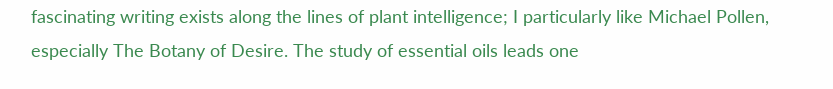fascinating writing exists along the lines of plant intelligence; I particularly like Michael Pollen, especially The Botany of Desire. The study of essential oils leads one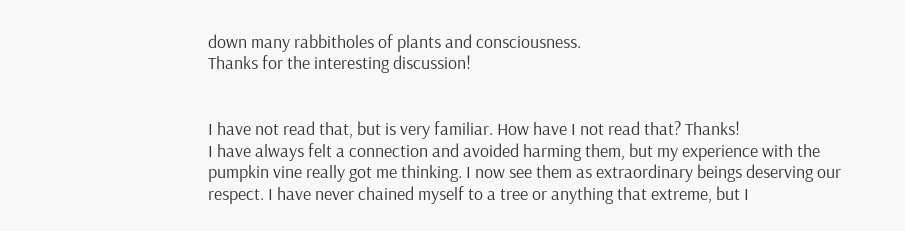down many rabbitholes of plants and consciousness.
Thanks for the interesting discussion!


I have not read that, but is very familiar. How have I not read that? Thanks!
I have always felt a connection and avoided harming them, but my experience with the pumpkin vine really got me thinking. I now see them as extraordinary beings deserving our respect. I have never chained myself to a tree or anything that extreme, but I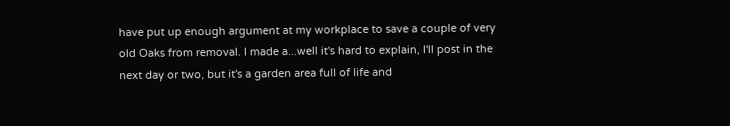have put up enough argument at my workplace to save a couple of very old Oaks from removal. I made a...well it's hard to explain, I'll post in the next day or two, but it's a garden area full of life and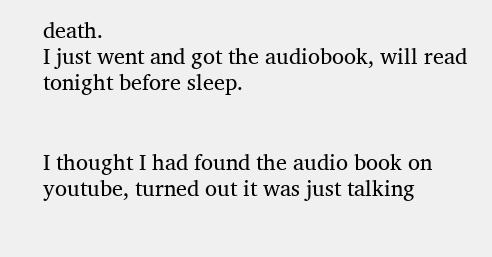death.
I just went and got the audiobook, will read tonight before sleep.


I thought I had found the audio book on youtube, turned out it was just talking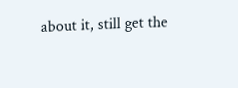about it, still get the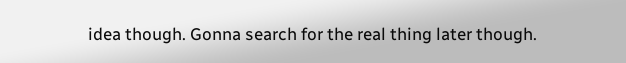idea though. Gonna search for the real thing later though.